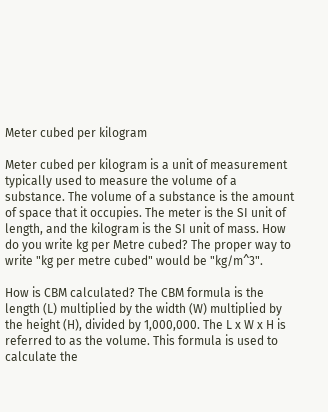Meter cubed per kilogram

Meter cubed per kilogram is a unit of measurement typically used to measure the volume of a substance. The volume of a substance is the amount of space that it occupies. The meter is the SI unit of length, and the kilogram is the SI unit of mass. How do you write kg per Metre cubed? The proper way to write "kg per metre cubed" would be "kg/m^3".

How is CBM calculated? The CBM formula is the length (L) multiplied by the width (W) multiplied by the height (H), divided by 1,000,000. The L x W x H is referred to as the volume. This formula is used to calculate the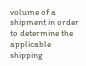volume of a shipment in order to determine the applicable shipping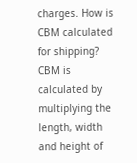charges. How is CBM calculated for shipping? CBM is calculated by multiplying the length, width and height of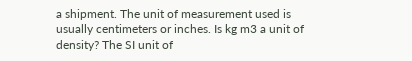a shipment. The unit of measurement used is usually centimeters or inches. Is kg m3 a unit of density? The SI unit of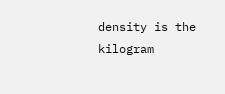density is the kilogram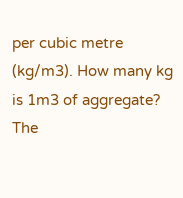per cubic metre (kg/m3). How many kg is 1m3 of aggregate? The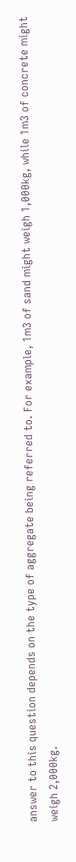answer to this question depends on the type of aggregate being referred to. For example, 1m3 of sand might weigh 1,000kg, while 1m3 of concrete might weigh 2,000kg.